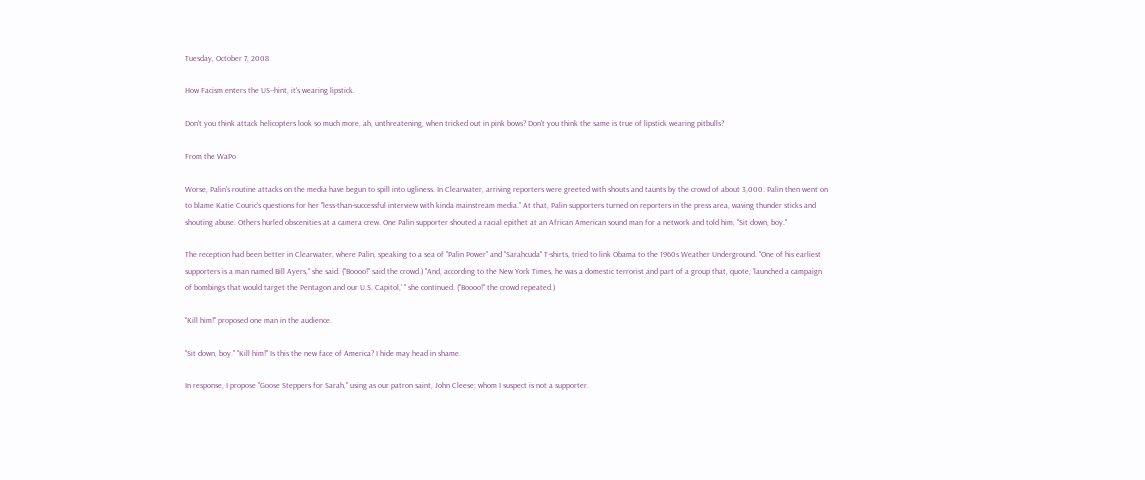Tuesday, October 7, 2008

How Facism enters the US--hint, it's wearing lipstick.

Don't you think attack helicopters look so much more, ah, unthreatening, when tricked out in pink bows? Don't you think the same is true of lipstick wearing pitbulls?

From the WaPo

Worse, Palin's routine attacks on the media have begun to spill into ugliness. In Clearwater, arriving reporters were greeted with shouts and taunts by the crowd of about 3,000. Palin then went on to blame Katie Couric's questions for her "less-than-successful interview with kinda mainstream media." At that, Palin supporters turned on reporters in the press area, waving thunder sticks and shouting abuse. Others hurled obscenities at a camera crew. One Palin supporter shouted a racial epithet at an African American sound man for a network and told him, "Sit down, boy."

The reception had been better in Clearwater, where Palin, speaking to a sea of "Palin Power" and "Sarahcuda" T-shirts, tried to link Obama to the 1960s Weather Underground. "One of his earliest supporters is a man named Bill Ayers," she said. ("Boooo!" said the crowd.) "And, according to the New York Times, he was a domestic terrorist and part of a group that, quote, 'launched a campaign of bombings that would target the Pentagon and our U.S. Capitol,' " she continued. ("Boooo!" the crowd repeated.)

"Kill him!" proposed one man in the audience.

"Sit down, boy." "Kill him!" Is this the new face of America? I hide may head in shame.

In response, I propose "Goose Steppers for Sarah," using as our patron saint, John Cleese; whom I suspect is not a supporter.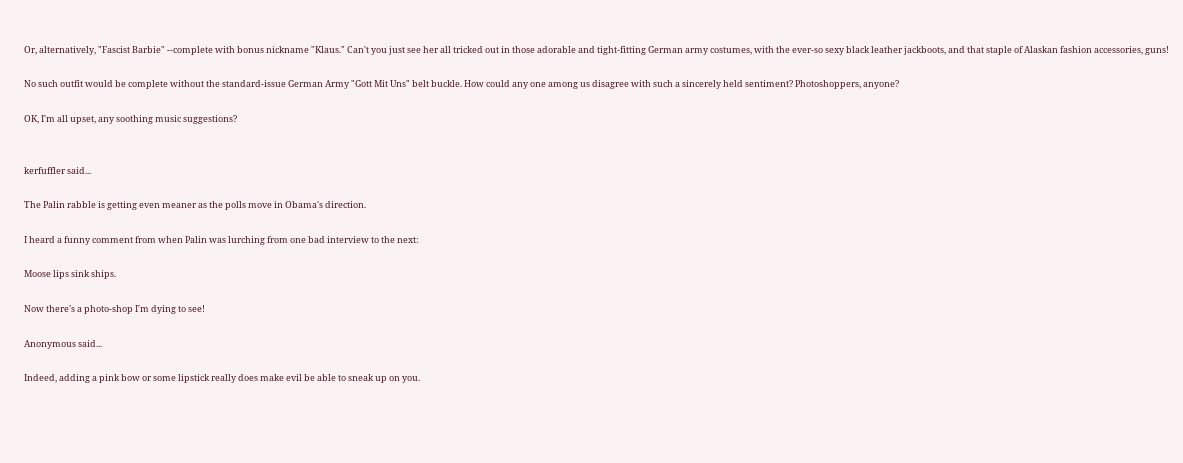Or, alternatively, "Fascist Barbie" --complete with bonus nickname "Klaus." Can't you just see her all tricked out in those adorable and tight-fitting German army costumes, with the ever-so sexy black leather jackboots, and that staple of Alaskan fashion accessories, guns!

No such outfit would be complete without the standard-issue German Army "Gott Mit Uns" belt buckle. How could any one among us disagree with such a sincerely held sentiment? Photoshoppers, anyone?

OK, I'm all upset, any soothing music suggestions?


kerfuffler said...

The Palin rabble is getting even meaner as the polls move in Obama's direction.

I heard a funny comment from when Palin was lurching from one bad interview to the next:

Moose lips sink ships.

Now there's a photo-shop I'm dying to see!

Anonymous said...

Indeed, adding a pink bow or some lipstick really does make evil be able to sneak up on you.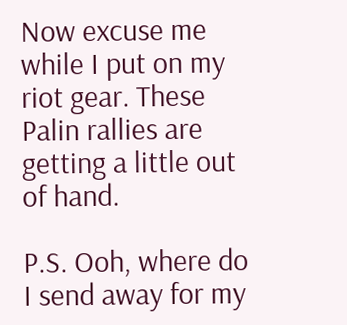Now excuse me while I put on my riot gear. These Palin rallies are getting a little out of hand.

P.S. Ooh, where do I send away for my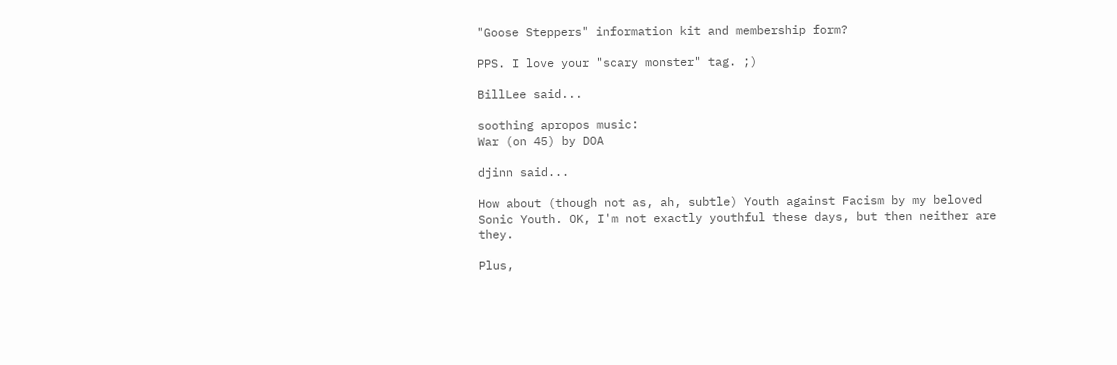"Goose Steppers" information kit and membership form?

PPS. I love your "scary monster" tag. ;)

BillLee said...

soothing apropos music:
War (on 45) by DOA

djinn said...

How about (though not as, ah, subtle) Youth against Facism by my beloved Sonic Youth. OK, I'm not exactly youthful these days, but then neither are they.

Plus,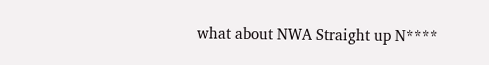what about NWA Straight up N****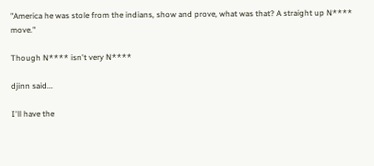"America he was stole from the indians, show and prove, what was that? A straight up N**** move."

Though N**** isn't very N****

djinn said...

I'll have the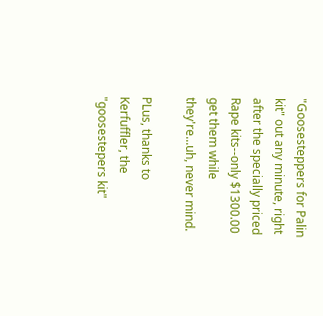"Goosesteppers for Palin kit" out any minute, right after the specially priced Rape kits--only $1300.00 get them while they're...uh, never mind.

PLus, thanks to Kerfuffler, the "goosestepers kit"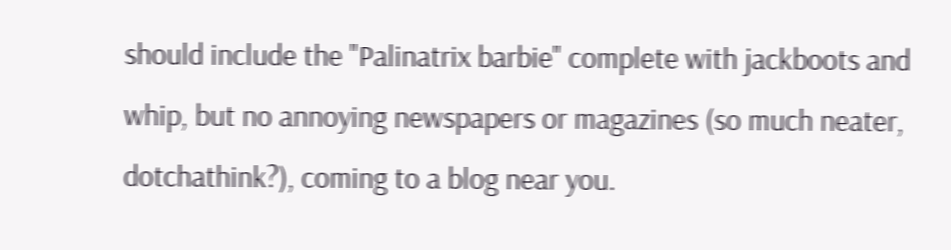should include the "Palinatrix barbie" complete with jackboots and whip, but no annoying newspapers or magazines (so much neater, dotchathink?), coming to a blog near you.